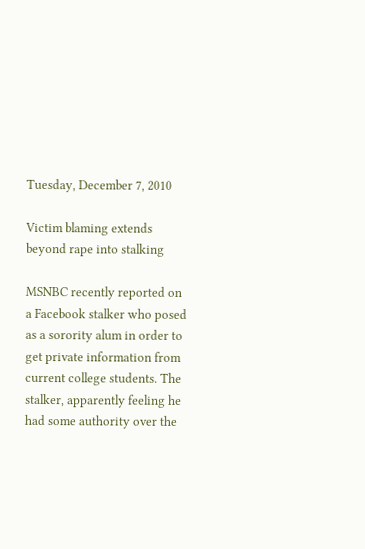Tuesday, December 7, 2010

Victim blaming extends beyond rape into stalking

MSNBC recently reported on a Facebook stalker who posed as a sorority alum in order to get private information from current college students. The stalker, apparently feeling he had some authority over the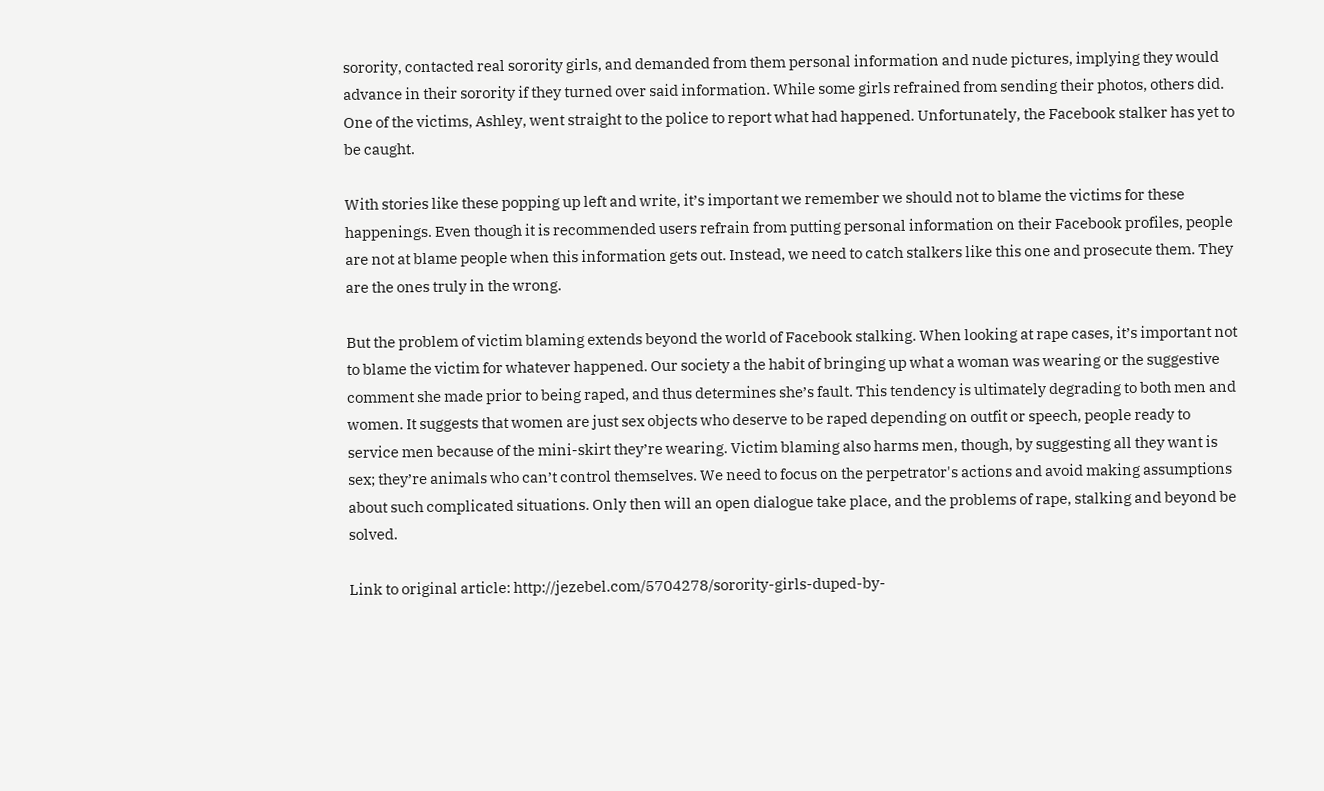sorority, contacted real sorority girls, and demanded from them personal information and nude pictures, implying they would advance in their sorority if they turned over said information. While some girls refrained from sending their photos, others did. One of the victims, Ashley, went straight to the police to report what had happened. Unfortunately, the Facebook stalker has yet to be caught.

With stories like these popping up left and write, it’s important we remember we should not to blame the victims for these happenings. Even though it is recommended users refrain from putting personal information on their Facebook profiles, people are not at blame people when this information gets out. Instead, we need to catch stalkers like this one and prosecute them. They are the ones truly in the wrong.

But the problem of victim blaming extends beyond the world of Facebook stalking. When looking at rape cases, it’s important not to blame the victim for whatever happened. Our society a the habit of bringing up what a woman was wearing or the suggestive comment she made prior to being raped, and thus determines she’s fault. This tendency is ultimately degrading to both men and women. It suggests that women are just sex objects who deserve to be raped depending on outfit or speech, people ready to service men because of the mini-skirt they’re wearing. Victim blaming also harms men, though, by suggesting all they want is sex; they’re animals who can’t control themselves. We need to focus on the perpetrator's actions and avoid making assumptions about such complicated situations. Only then will an open dialogue take place, and the problems of rape, stalking and beyond be solved.

Link to original article: http://jezebel.com/5704278/sorority-girls-duped-by-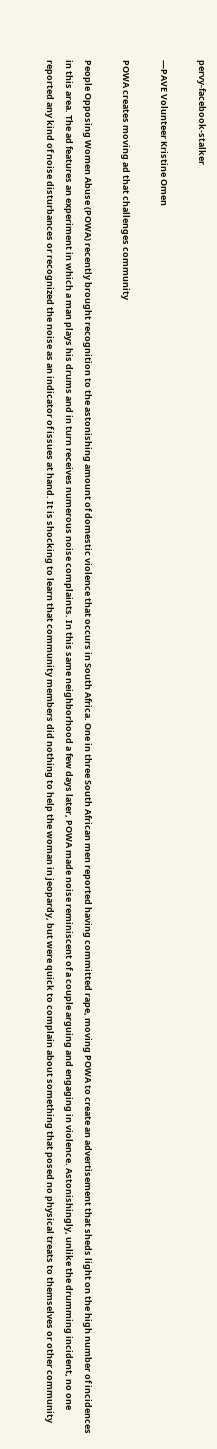pervy-facebook-stalker

—PAVE Volunteer Kristine Omen

POWA creates moving ad that challenges community

People Opposing Women Abuse (POWA) recently brought recognition to the astonishing amount of domestic violence that occurs in South Africa. One in three South African men reported having committed rape, moving POWA to create an advertisement that sheds light on the high number of incidences in this area. The ad features an experiment in which a man plays his drums and in turn receives numerous noise complaints. In this same neighborhood a few days later, POWA made noise reminiscent of a couple arguing and engaging in violence. Astonishingly, unlike the drumming incident, no one reported any kind of noise disturbances or recognized the noise as an indicator of issues at hand. It is shocking to learn that community members did nothing to help the woman in jeopardy, but were quick to complain about something that posed no physical treats to themselves or other community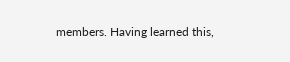members. Having learned this,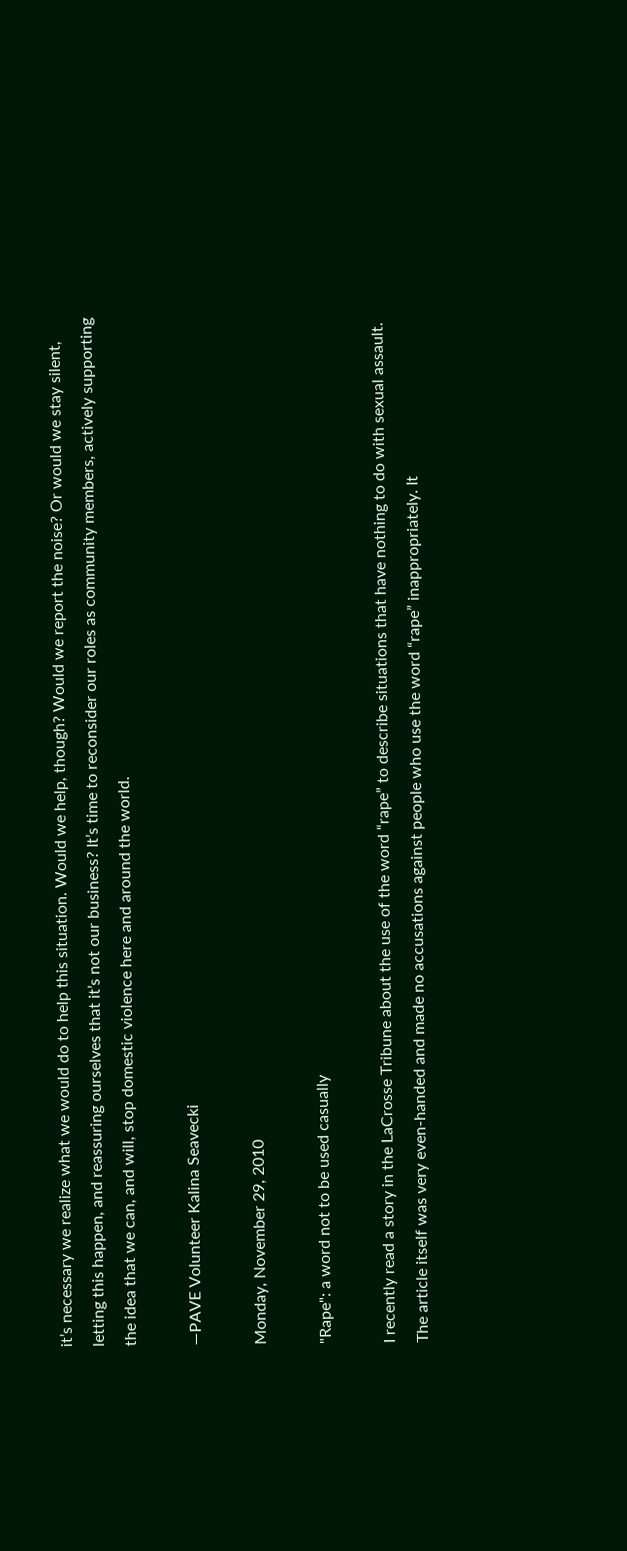it’s necessary we realize what we would do to help this situation. Would we help, though? Would we report the noise? Or would we stay silent, letting this happen, and reassuring ourselves that it’s not our business? It’s time to reconsider our roles as community members, actively supporting the idea that we can, and will, stop domestic violence here and around the world.

—PAVE Volunteer Kalina Seavecki

Monday, November 29, 2010

"Rape": a word not to be used casually

I recently read a story in the LaCrosse Tribune about the use of the word “rape” to describe situations that have nothing to do with sexual assault. The article itself was very even-handed and made no accusations against people who use the word “rape” inappropriately. It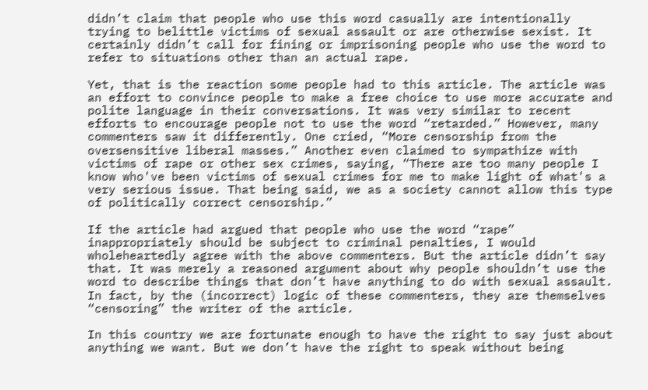didn’t claim that people who use this word casually are intentionally trying to belittle victims of sexual assault or are otherwise sexist. It certainly didn’t call for fining or imprisoning people who use the word to refer to situations other than an actual rape.

Yet, that is the reaction some people had to this article. The article was an effort to convince people to make a free choice to use more accurate and polite language in their conversations. It was very similar to recent efforts to encourage people not to use the word “retarded.” However, many commenters saw it differently. One cried, “More censorship from the oversensitive liberal masses.” Another even claimed to sympathize with victims of rape or other sex crimes, saying, “There are too many people I know who've been victims of sexual crimes for me to make light of what's a very serious issue. That being said, we as a society cannot allow this type of politically correct censorship.”

If the article had argued that people who use the word “rape” inappropriately should be subject to criminal penalties, I would wholeheartedly agree with the above commenters. But the article didn’t say that. It was merely a reasoned argument about why people shouldn’t use the word to describe things that don’t have anything to do with sexual assault. In fact, by the (incorrect) logic of these commenters, they are themselves “censoring” the writer of the article.

In this country we are fortunate enough to have the right to say just about anything we want. But we don’t have the right to speak without being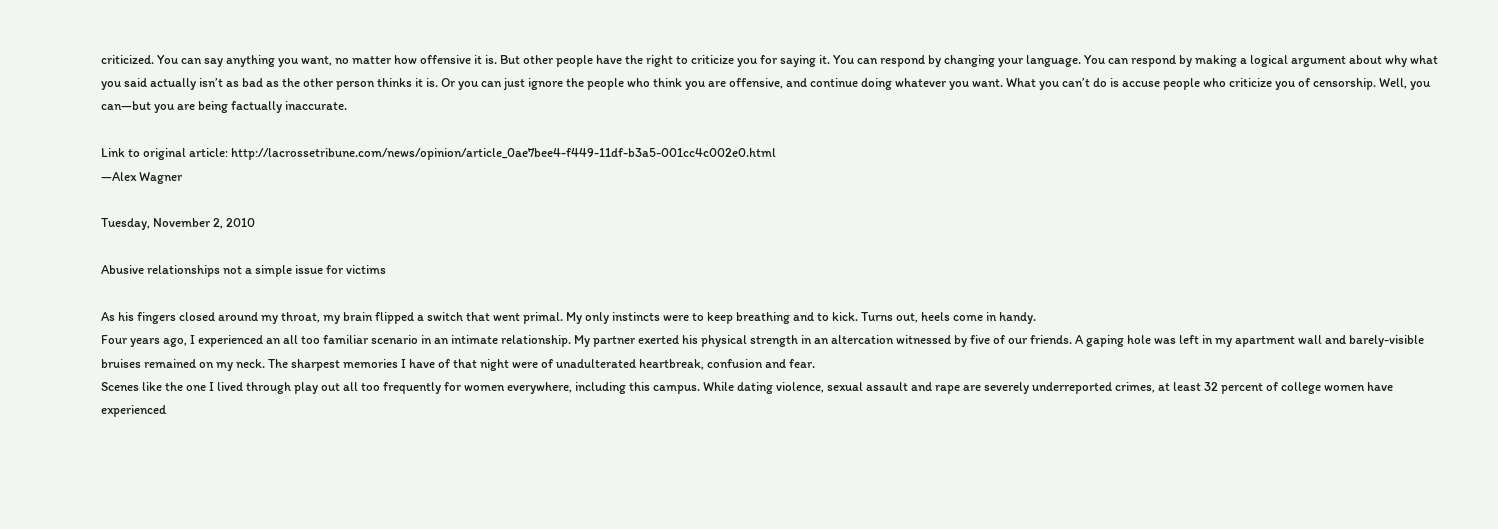criticized. You can say anything you want, no matter how offensive it is. But other people have the right to criticize you for saying it. You can respond by changing your language. You can respond by making a logical argument about why what you said actually isn’t as bad as the other person thinks it is. Or you can just ignore the people who think you are offensive, and continue doing whatever you want. What you can’t do is accuse people who criticize you of censorship. Well, you can—but you are being factually inaccurate.

Link to original article: http://lacrossetribune.com/news/opinion/article_0ae7bee4-f449-11df-b3a5-001cc4c002e0.html
—Alex Wagner

Tuesday, November 2, 2010

Abusive relationships not a simple issue for victims

As his fingers closed around my throat, my brain flipped a switch that went primal. My only instincts were to keep breathing and to kick. Turns out, heels come in handy.
Four years ago, I experienced an all too familiar scenario in an intimate relationship. My partner exerted his physical strength in an altercation witnessed by five of our friends. A gaping hole was left in my apartment wall and barely-visible bruises remained on my neck. The sharpest memories I have of that night were of unadulterated heartbreak, confusion and fear.
Scenes like the one I lived through play out all too frequently for women everywhere, including this campus. While dating violence, sexual assault and rape are severely underreported crimes, at least 32 percent of college women have experienced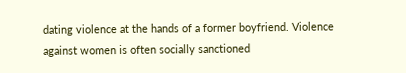dating violence at the hands of a former boyfriend. Violence against women is often socially sanctioned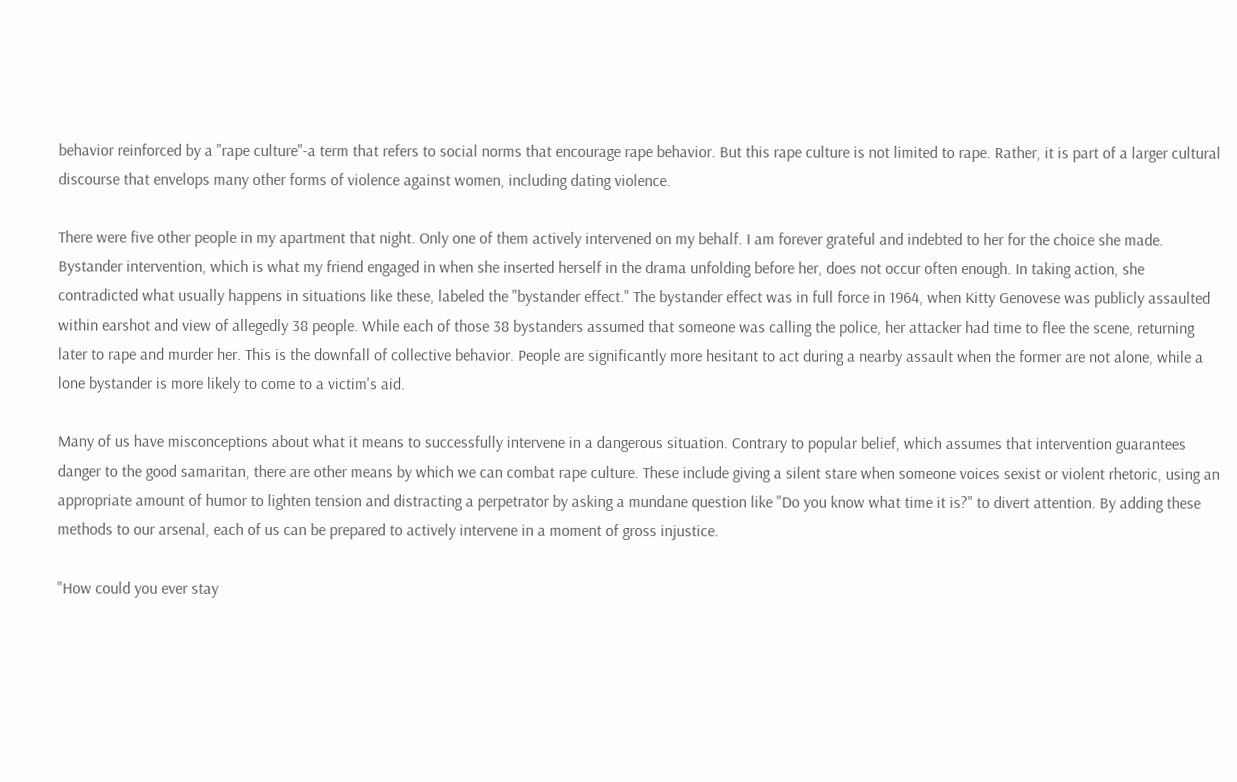behavior reinforced by a "rape culture"-a term that refers to social norms that encourage rape behavior. But this rape culture is not limited to rape. Rather, it is part of a larger cultural discourse that envelops many other forms of violence against women, including dating violence.

There were five other people in my apartment that night. Only one of them actively intervened on my behalf. I am forever grateful and indebted to her for the choice she made.
Bystander intervention, which is what my friend engaged in when she inserted herself in the drama unfolding before her, does not occur often enough. In taking action, she contradicted what usually happens in situations like these, labeled the "bystander effect." The bystander effect was in full force in 1964, when Kitty Genovese was publicly assaulted within earshot and view of allegedly 38 people. While each of those 38 bystanders assumed that someone was calling the police, her attacker had time to flee the scene, returning later to rape and murder her. This is the downfall of collective behavior. People are significantly more hesitant to act during a nearby assault when the former are not alone, while a lone bystander is more likely to come to a victim's aid.

Many of us have misconceptions about what it means to successfully intervene in a dangerous situation. Contrary to popular belief, which assumes that intervention guarantees danger to the good samaritan, there are other means by which we can combat rape culture. These include giving a silent stare when someone voices sexist or violent rhetoric, using an appropriate amount of humor to lighten tension and distracting a perpetrator by asking a mundane question like "Do you know what time it is?" to divert attention. By adding these methods to our arsenal, each of us can be prepared to actively intervene in a moment of gross injustice.

"How could you ever stay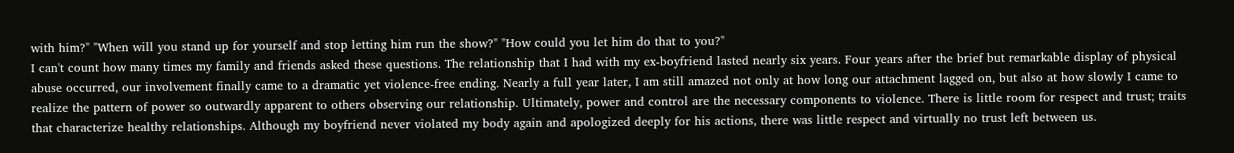with him?" "When will you stand up for yourself and stop letting him run the show?" "How could you let him do that to you?"
I can't count how many times my family and friends asked these questions. The relationship that I had with my ex-boyfriend lasted nearly six years. Four years after the brief but remarkable display of physical abuse occurred, our involvement finally came to a dramatic yet violence-free ending. Nearly a full year later, I am still amazed not only at how long our attachment lagged on, but also at how slowly I came to realize the pattern of power so outwardly apparent to others observing our relationship. Ultimately, power and control are the necessary components to violence. There is little room for respect and trust; traits that characterize healthy relationships. Although my boyfriend never violated my body again and apologized deeply for his actions, there was little respect and virtually no trust left between us.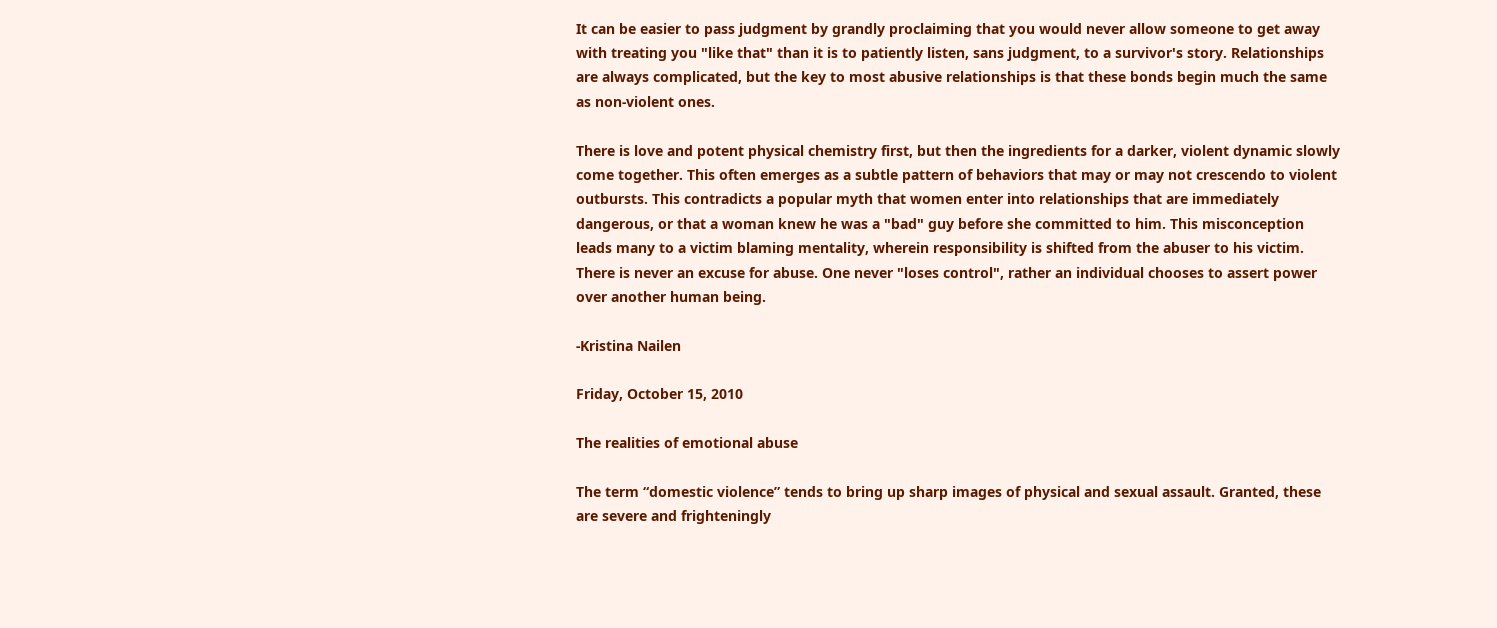It can be easier to pass judgment by grandly proclaiming that you would never allow someone to get away with treating you "like that" than it is to patiently listen, sans judgment, to a survivor's story. Relationships are always complicated, but the key to most abusive relationships is that these bonds begin much the same as non-violent ones.

There is love and potent physical chemistry first, but then the ingredients for a darker, violent dynamic slowly come together. This often emerges as a subtle pattern of behaviors that may or may not crescendo to violent outbursts. This contradicts a popular myth that women enter into relationships that are immediately dangerous, or that a woman knew he was a "bad" guy before she committed to him. This misconception leads many to a victim blaming mentality, wherein responsibility is shifted from the abuser to his victim. There is never an excuse for abuse. One never "loses control", rather an individual chooses to assert power over another human being.

-Kristina Nailen

Friday, October 15, 2010

The realities of emotional abuse

The term “domestic violence” tends to bring up sharp images of physical and sexual assault. Granted, these are severe and frighteningly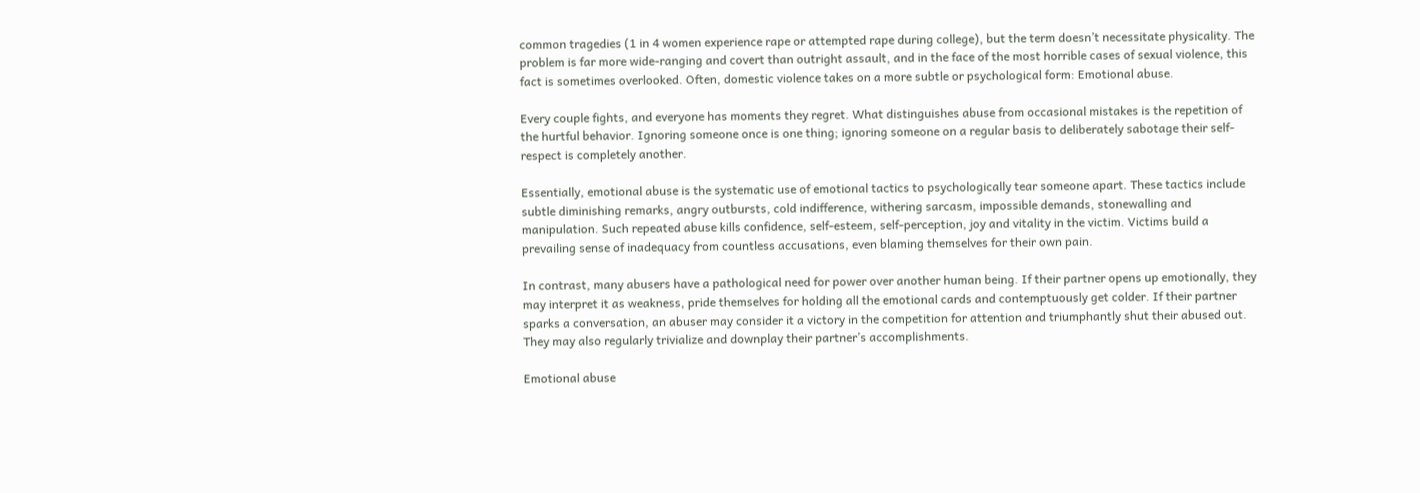common tragedies (1 in 4 women experience rape or attempted rape during college), but the term doesn’t necessitate physicality. The problem is far more wide-ranging and covert than outright assault, and in the face of the most horrible cases of sexual violence, this fact is sometimes overlooked. Often, domestic violence takes on a more subtle or psychological form: Emotional abuse.

Every couple fights, and everyone has moments they regret. What distinguishes abuse from occasional mistakes is the repetition of the hurtful behavior. Ignoring someone once is one thing; ignoring someone on a regular basis to deliberately sabotage their self-respect is completely another.

Essentially, emotional abuse is the systematic use of emotional tactics to psychologically tear someone apart. These tactics include subtle diminishing remarks, angry outbursts, cold indifference, withering sarcasm, impossible demands, stonewalling and manipulation. Such repeated abuse kills confidence, self-esteem, self-perception, joy and vitality in the victim. Victims build a prevailing sense of inadequacy from countless accusations, even blaming themselves for their own pain.

In contrast, many abusers have a pathological need for power over another human being. If their partner opens up emotionally, they may interpret it as weakness, pride themselves for holding all the emotional cards and contemptuously get colder. If their partner sparks a conversation, an abuser may consider it a victory in the competition for attention and triumphantly shut their abused out. They may also regularly trivialize and downplay their partner’s accomplishments.

Emotional abuse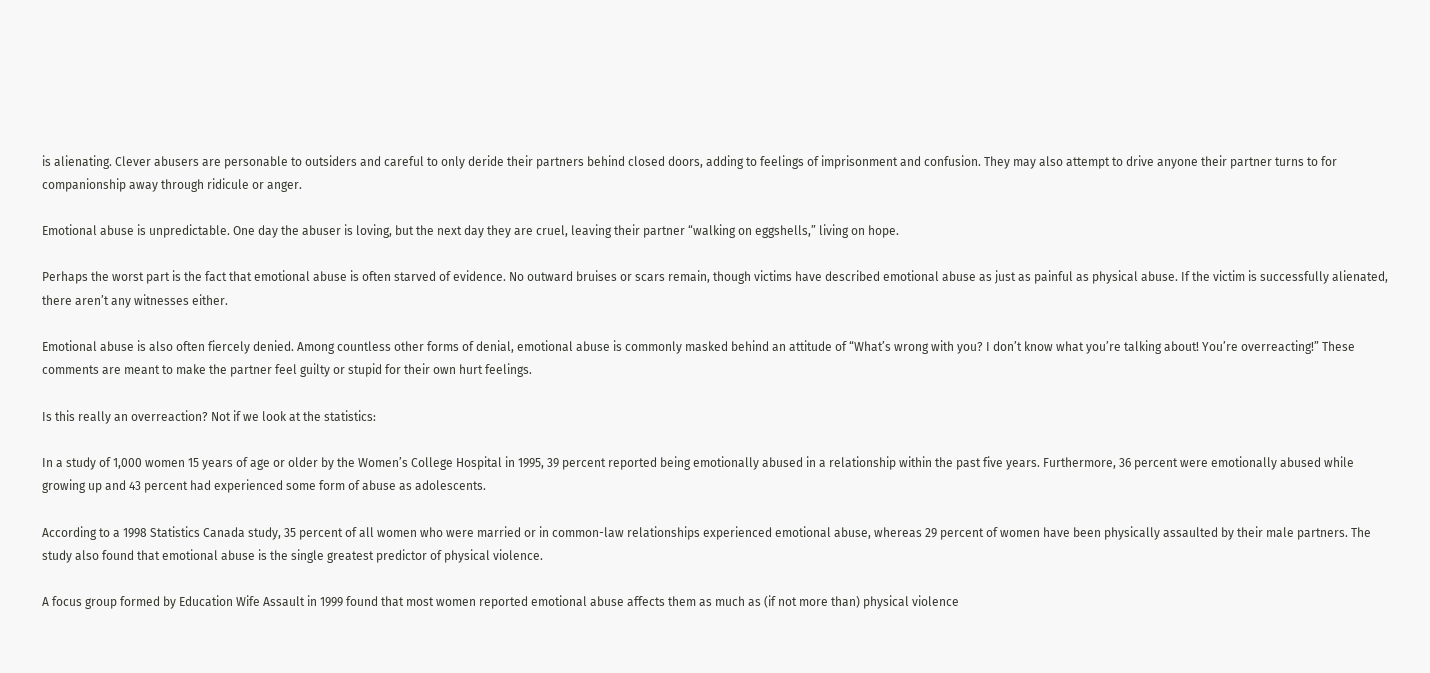is alienating. Clever abusers are personable to outsiders and careful to only deride their partners behind closed doors, adding to feelings of imprisonment and confusion. They may also attempt to drive anyone their partner turns to for companionship away through ridicule or anger.

Emotional abuse is unpredictable. One day the abuser is loving, but the next day they are cruel, leaving their partner “walking on eggshells,” living on hope.

Perhaps the worst part is the fact that emotional abuse is often starved of evidence. No outward bruises or scars remain, though victims have described emotional abuse as just as painful as physical abuse. If the victim is successfully alienated, there aren’t any witnesses either.

Emotional abuse is also often fiercely denied. Among countless other forms of denial, emotional abuse is commonly masked behind an attitude of “What’s wrong with you? I don’t know what you’re talking about! You’re overreacting!” These comments are meant to make the partner feel guilty or stupid for their own hurt feelings.

Is this really an overreaction? Not if we look at the statistics:

In a study of 1,000 women 15 years of age or older by the Women’s College Hospital in 1995, 39 percent reported being emotionally abused in a relationship within the past five years. Furthermore, 36 percent were emotionally abused while growing up and 43 percent had experienced some form of abuse as adolescents.

According to a 1998 Statistics Canada study, 35 percent of all women who were married or in common-law relationships experienced emotional abuse, whereas 29 percent of women have been physically assaulted by their male partners. The study also found that emotional abuse is the single greatest predictor of physical violence.

A focus group formed by Education Wife Assault in 1999 found that most women reported emotional abuse affects them as much as (if not more than) physical violence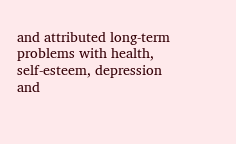and attributed long-term problems with health, self-esteem, depression and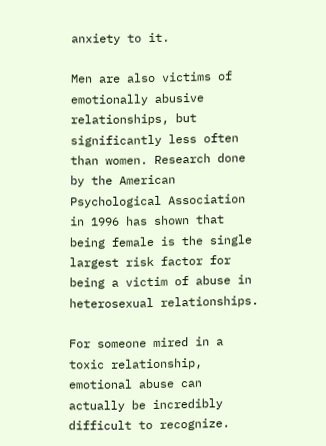anxiety to it.

Men are also victims of emotionally abusive relationships, but significantly less often than women. Research done by the American Psychological Association in 1996 has shown that being female is the single largest risk factor for being a victim of abuse in heterosexual relationships.

For someone mired in a toxic relationship, emotional abuse can actually be incredibly difficult to recognize.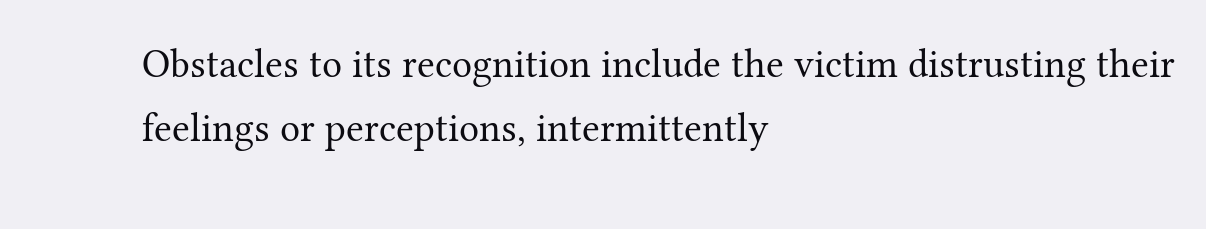Obstacles to its recognition include the victim distrusting their feelings or perceptions, intermittently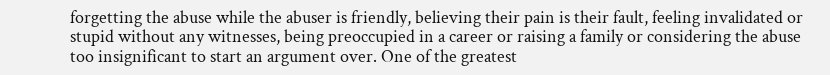forgetting the abuse while the abuser is friendly, believing their pain is their fault, feeling invalidated or stupid without any witnesses, being preoccupied in a career or raising a family or considering the abuse too insignificant to start an argument over. One of the greatest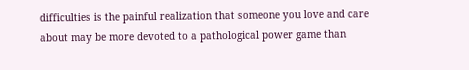difficulties is the painful realization that someone you love and care about may be more devoted to a pathological power game than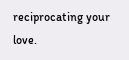reciprocating your love.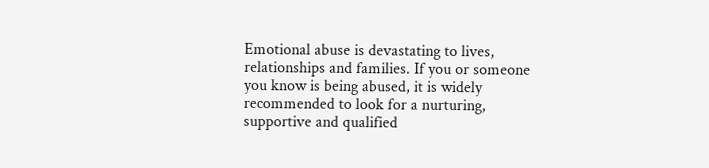Emotional abuse is devastating to lives, relationships and families. If you or someone you know is being abused, it is widely recommended to look for a nurturing, supportive and qualified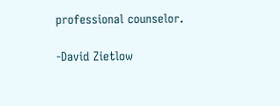professional counselor.

-David Zietlow